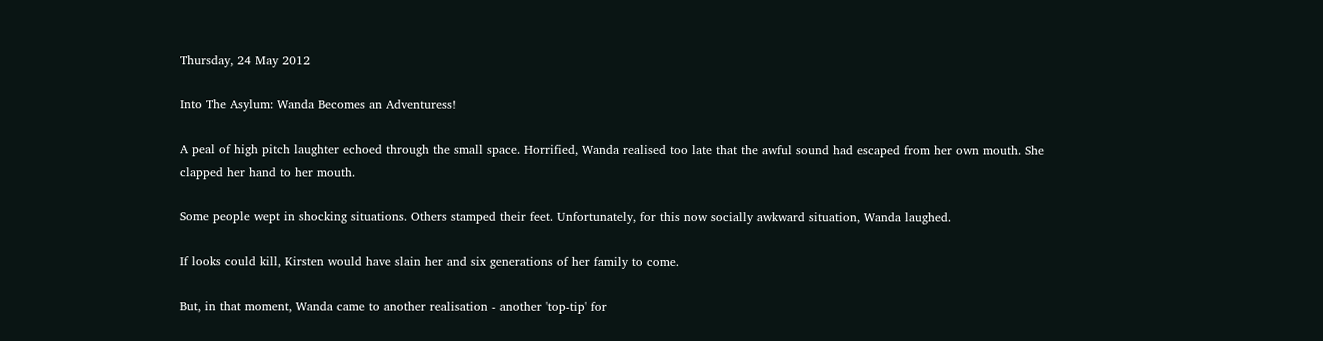Thursday, 24 May 2012

Into The Asylum: Wanda Becomes an Adventuress!

A peal of high pitch laughter echoed through the small space. Horrified, Wanda realised too late that the awful sound had escaped from her own mouth. She clapped her hand to her mouth.

Some people wept in shocking situations. Others stamped their feet. Unfortunately, for this now socially awkward situation, Wanda laughed.

If looks could kill, Kirsten would have slain her and six generations of her family to come.

But, in that moment, Wanda came to another realisation - another 'top-tip' for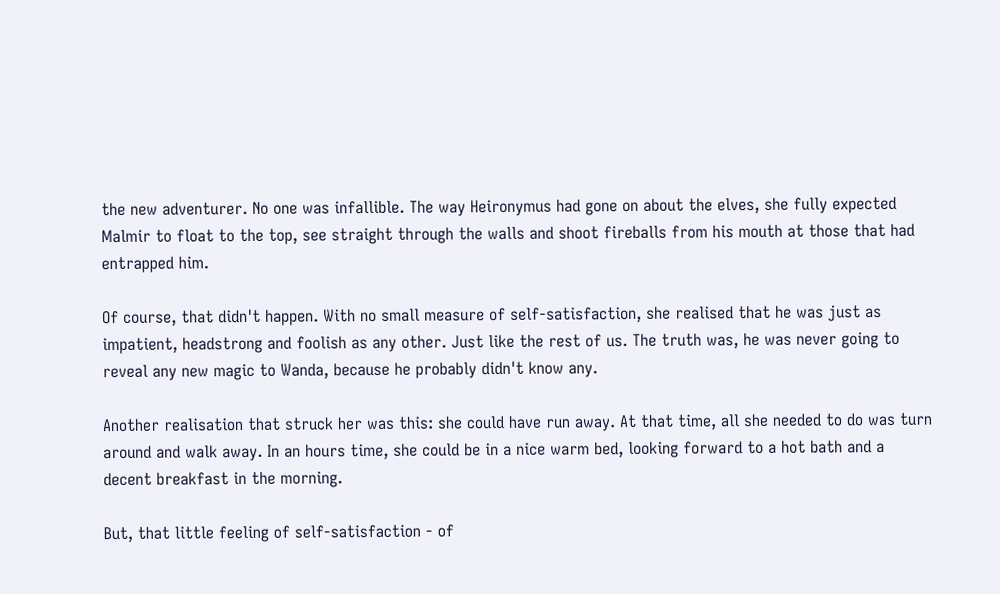the new adventurer. No one was infallible. The way Heironymus had gone on about the elves, she fully expected Malmir to float to the top, see straight through the walls and shoot fireballs from his mouth at those that had entrapped him.

Of course, that didn't happen. With no small measure of self-satisfaction, she realised that he was just as impatient, headstrong and foolish as any other. Just like the rest of us. The truth was, he was never going to reveal any new magic to Wanda, because he probably didn't know any.

Another realisation that struck her was this: she could have run away. At that time, all she needed to do was turn around and walk away. In an hours time, she could be in a nice warm bed, looking forward to a hot bath and a decent breakfast in the morning.

But, that little feeling of self-satisfaction - of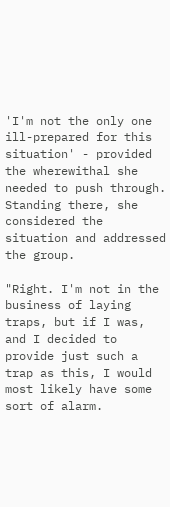'I'm not the only one ill-prepared for this situation' - provided the wherewithal she needed to push through. Standing there, she considered the situation and addressed the group.

"Right. I'm not in the business of laying traps, but if I was, and I decided to provide just such a trap as this, I would most likely have some sort of alarm.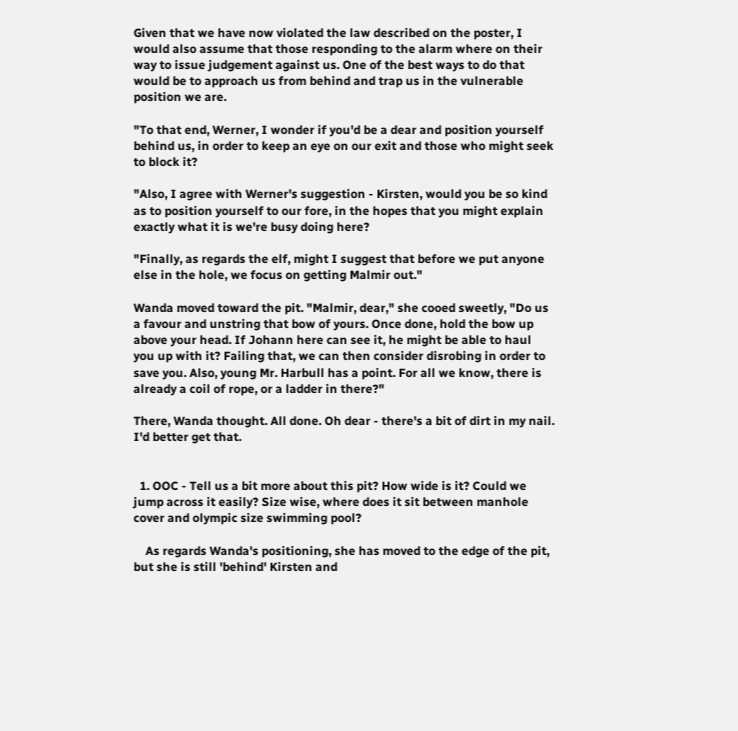Given that we have now violated the law described on the poster, I would also assume that those responding to the alarm where on their way to issue judgement against us. One of the best ways to do that would be to approach us from behind and trap us in the vulnerable position we are.

"To that end, Werner, I wonder if you'd be a dear and position yourself behind us, in order to keep an eye on our exit and those who might seek to block it?

"Also, I agree with Werner's suggestion - Kirsten, would you be so kind as to position yourself to our fore, in the hopes that you might explain exactly what it is we're busy doing here?

"Finally, as regards the elf, might I suggest that before we put anyone else in the hole, we focus on getting Malmir out."

Wanda moved toward the pit. "Malmir, dear," she cooed sweetly, "Do us a favour and unstring that bow of yours. Once done, hold the bow up above your head. If Johann here can see it, he might be able to haul you up with it? Failing that, we can then consider disrobing in order to save you. Also, young Mr. Harbull has a point. For all we know, there is already a coil of rope, or a ladder in there?"

There, Wanda thought. All done. Oh dear - there's a bit of dirt in my nail. I'd better get that.


  1. OOC - Tell us a bit more about this pit? How wide is it? Could we jump across it easily? Size wise, where does it sit between manhole cover and olympic size swimming pool?

    As regards Wanda's positioning, she has moved to the edge of the pit, but she is still 'behind' Kirsten and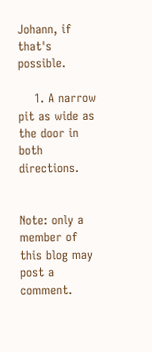Johann, if that's possible.

    1. A narrow pit as wide as the door in both directions.


Note: only a member of this blog may post a comment.